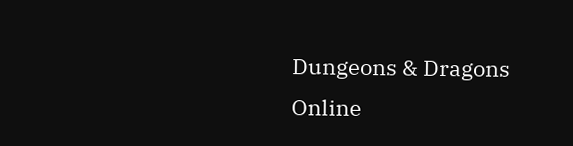Dungeons & Dragons Online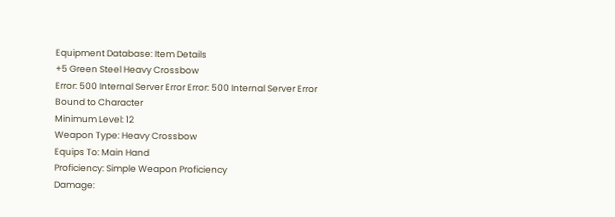Equipment Database: Item Details
+5 Green Steel Heavy Crossbow
Error: 500 Internal Server Error Error: 500 Internal Server Error
Bound to Character
Minimum Level: 12
Weapon Type: Heavy Crossbow
Equips To: Main Hand
Proficiency: Simple Weapon Proficiency
Damage: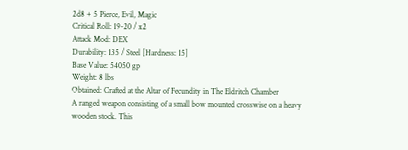2d8 + 5 Pierce, Evil, Magic
Critical Roll: 19-20 / x2
Attack Mod: DEX
Durability: 135 / Steel [Hardness: 15]
Base Value: 54050 gp
Weight: 8 lbs
Obtained: Crafted at the Altar of Fecundity in The Eldritch Chamber
A ranged weapon consisting of a small bow mounted crosswise on a heavy wooden stock. This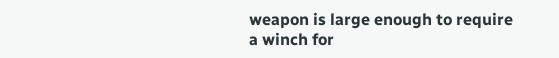weapon is large enough to require a winch for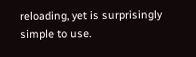reloading, yet is surprisingly simple to use.